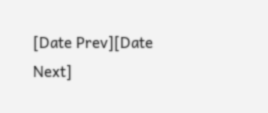[Date Prev][Date Next]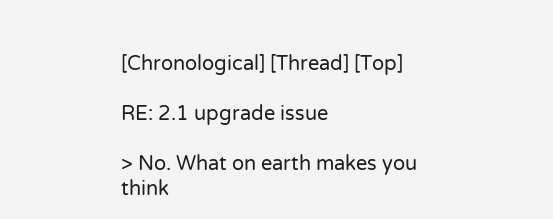[Chronological] [Thread] [Top]

RE: 2.1 upgrade issue

> No. What on earth makes you think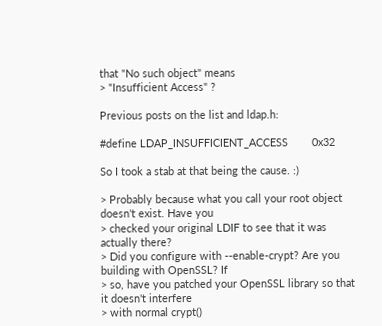that "No such object" means
> "Insufficient Access" ?

Previous posts on the list and ldap.h:

#define LDAP_INSUFFICIENT_ACCESS        0x32

So I took a stab at that being the cause. :)

> Probably because what you call your root object doesn't exist. Have you
> checked your original LDIF to see that it was actually there?
> Did you configure with --enable-crypt? Are you building with OpenSSL? If
> so, have you patched your OpenSSL library so that it doesn't interfere
> with normal crypt()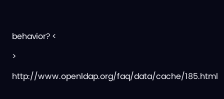behavior? <
> http://www.openldap.org/faq/data/cache/185.html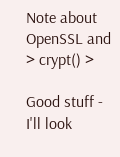Note about OpenSSL and
> crypt() >

Good stuff - I'll look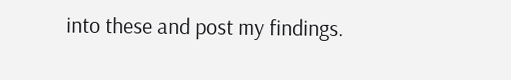into these and post my findings.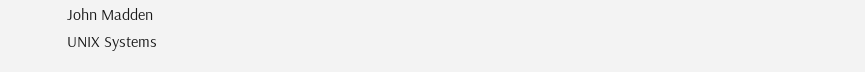John Madden
UNIX Systems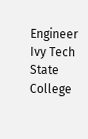Engineer
Ivy Tech State College